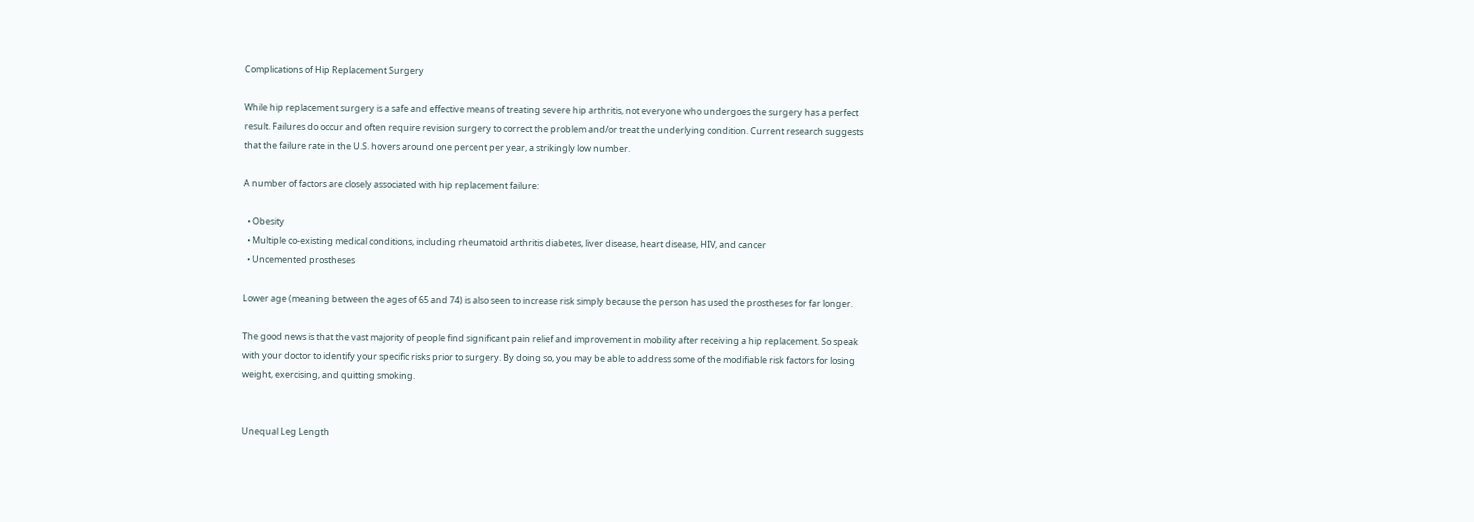Complications of Hip Replacement Surgery

While hip replacement surgery is a safe and effective means of treating severe hip arthritis, not everyone who undergoes the surgery has a perfect result. Failures do occur and often require revision surgery to correct the problem and/or treat the underlying condition. Current research suggests that the failure rate in the U.S. hovers around one percent per year, a strikingly low number.

A number of factors are closely associated with hip replacement failure:

  • Obesity
  • Multiple co-existing medical conditions, including rheumatoid arthritis diabetes, liver disease, heart disease, HIV, and cancer
  • Uncemented prostheses

Lower age (meaning between the ages of 65 and 74) is also seen to increase risk simply because the person has used the prostheses for far longer.

The good news is that the vast majority of people find significant pain relief and improvement in mobility after receiving a hip replacement. So speak with your doctor to identify your specific risks prior to surgery. By doing so, you may be able to address some of the modifiable risk factors for losing weight, exercising, and quitting smoking.


Unequal Leg Length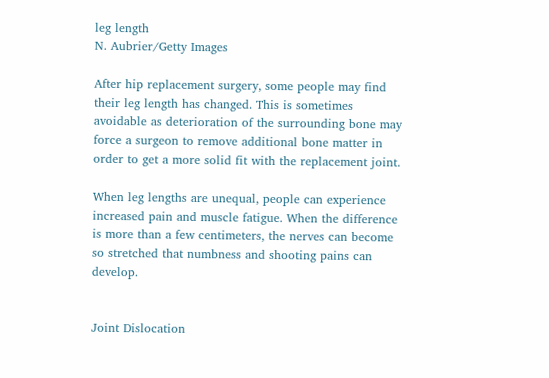leg length
N. Aubrier/Getty Images

After hip replacement surgery, some people may find their leg length has changed. This is sometimes avoidable as deterioration of the surrounding bone may force a surgeon to remove additional bone matter in order to get a more solid fit with the replacement joint.

When leg lengths are unequal, people can experience increased pain and muscle fatigue. When the difference is more than a few centimeters, the nerves can become so stretched that numbness and shooting pains can develop.


Joint Dislocation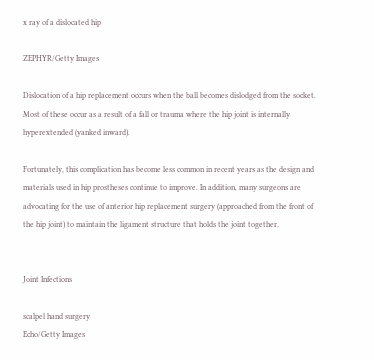x ray of a dislocated hip

ZEPHYR/Getty Images

Dislocation of a hip replacement occurs when the ball becomes dislodged from the socket. Most of these occur as a result of a fall or trauma where the hip joint is internally hyperextended (yanked inward).

Fortunately, this complication has become less common in recent years as the design and materials used in hip prostheses continue to improve. In addition, many surgeons are advocating for the use of anterior hip replacement surgery (approached from the front of the hip joint) to maintain the ligament structure that holds the joint together.


Joint Infections

scalpel hand surgery
Echo/Getty Images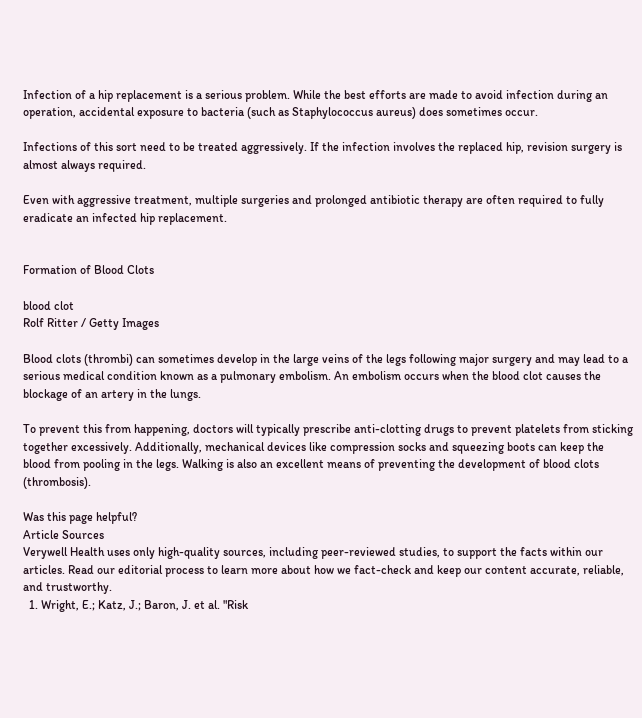Infection of a hip replacement is a serious problem. While the best efforts are made to avoid infection during an operation, accidental exposure to bacteria (such as Staphylococcus aureus) does sometimes occur.

Infections of this sort need to be treated aggressively. If the infection involves the replaced hip, revision surgery is almost always required.

Even with aggressive treatment, multiple surgeries and prolonged antibiotic therapy are often required to fully eradicate an infected hip replacement.


Formation of Blood Clots

blood clot
Rolf Ritter / Getty Images

Blood clots (thrombi) can sometimes develop in the large veins of the legs following major surgery and may lead to a serious medical condition known as a pulmonary embolism. An embolism occurs when the blood clot causes the blockage of an artery in the lungs.

To prevent this from happening, doctors will typically prescribe anti-clotting drugs to prevent platelets from sticking together excessively. Additionally, mechanical devices like compression socks and squeezing boots can keep the blood from pooling in the legs. Walking is also an excellent means of preventing the development of blood clots (thrombosis).

Was this page helpful?
Article Sources
Verywell Health uses only high-quality sources, including peer-reviewed studies, to support the facts within our articles. Read our editorial process to learn more about how we fact-check and keep our content accurate, reliable, and trustworthy.
  1. Wright, E.; Katz, J.; Baron, J. et al. "Risk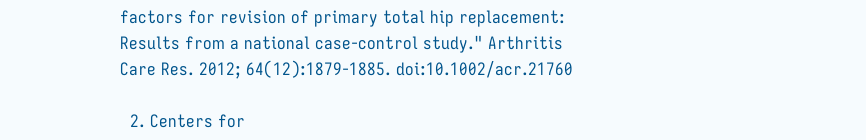factors for revision of primary total hip replacement: Results from a national case-control study." Arthritis Care Res. 2012; 64(12):1879-1885. doi:10.1002/acr.21760

  2. Centers for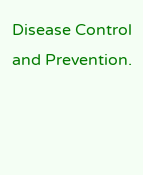Disease Control and Prevention.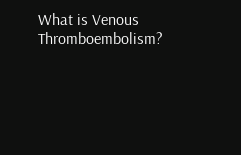What is Venous Thromboembolism?